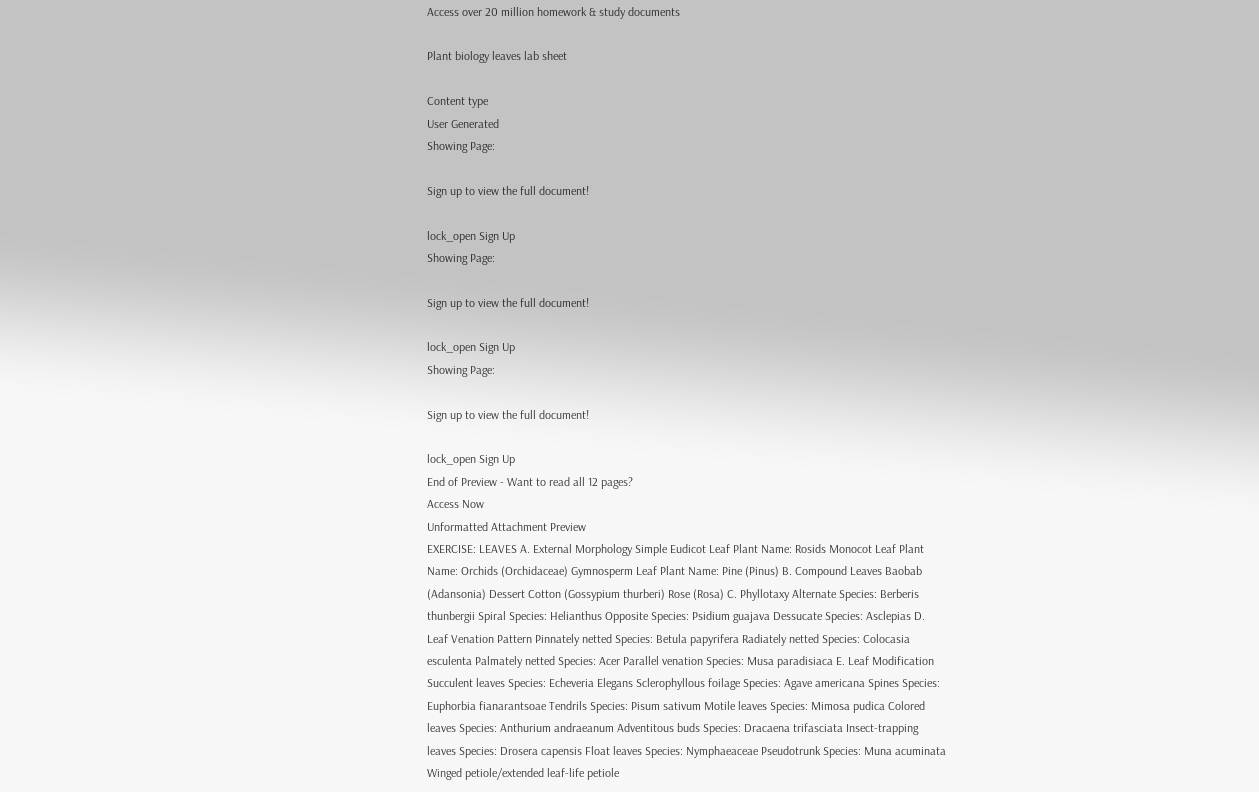Access over 20 million homework & study documents

Plant biology leaves lab sheet

Content type
User Generated
Showing Page:

Sign up to view the full document!

lock_open Sign Up
Showing Page:

Sign up to view the full document!

lock_open Sign Up
Showing Page:

Sign up to view the full document!

lock_open Sign Up
End of Preview - Want to read all 12 pages?
Access Now
Unformatted Attachment Preview
EXERCISE: LEAVES A. External Morphology Simple Eudicot Leaf Plant Name: Rosids Monocot Leaf Plant Name: Orchids (Orchidaceae) Gymnosperm Leaf Plant Name: Pine (Pinus) B. Compound Leaves Baobab (Adansonia) Dessert Cotton (Gossypium thurberi) Rose (Rosa) C. Phyllotaxy Alternate Species: Berberis thunbergii Spiral Species: Helianthus Opposite Species: Psidium guajava Dessucate Species: Asclepias D. Leaf Venation Pattern Pinnately netted Species: Betula papyrifera Radiately netted Species: Colocasia esculenta Palmately netted Species: Acer Parallel venation Species: Musa paradisiaca E. Leaf Modification Succulent leaves Species: Echeveria Elegans Sclerophyllous foilage Species: Agave americana Spines Species: Euphorbia fianarantsoae Tendrils Species: Pisum sativum Motile leaves Species: Mimosa pudica Colored leaves Species: Anthurium andraeanum Adventitous buds Species: Dracaena trifasciata Insect-trapping leaves Species: Drosera capensis Float leaves Species: Nymphaeaceae Pseudotrunk Species: Muna acuminata Winged petiole/extended leaf-life petiole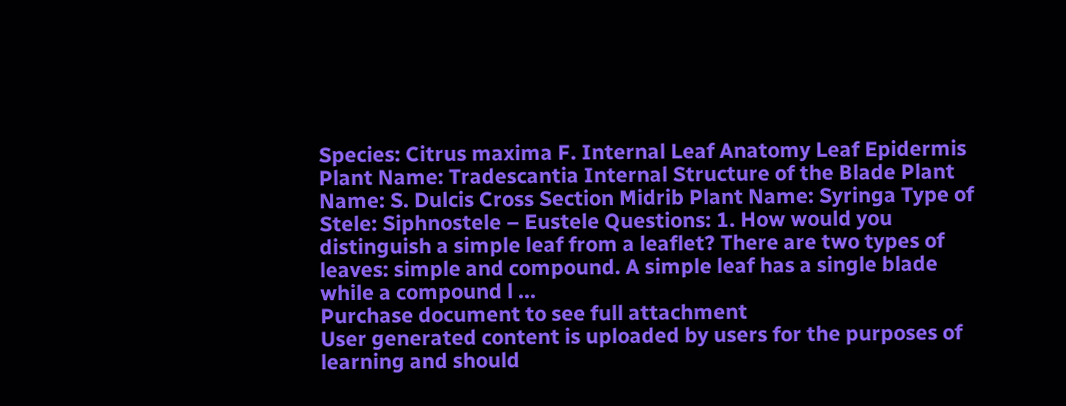Species: Citrus maxima F. Internal Leaf Anatomy Leaf Epidermis Plant Name: Tradescantia Internal Structure of the Blade Plant Name: S. Dulcis Cross Section Midrib Plant Name: Syringa Type of Stele: Siphnostele – Eustele Questions: 1. How would you distinguish a simple leaf from a leaflet? There are two types of leaves: simple and compound. A simple leaf has a single blade while a compound l ...
Purchase document to see full attachment
User generated content is uploaded by users for the purposes of learning and should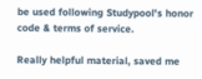be used following Studypool's honor code & terms of service.

Really helpful material, saved me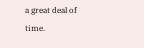a great deal of time.